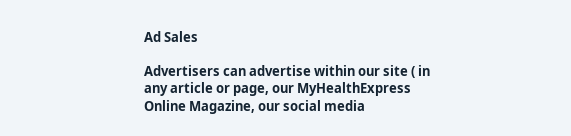Ad Sales

Advertisers can advertise within our site ( in any article or page, our MyHealthExpress Online Magazine, our social media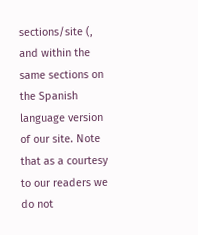sections/site (, and within the same sections on the Spanish language version of our site. Note that as a courtesy to our readers we do not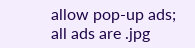allow pop-up ads; all ads are .jpg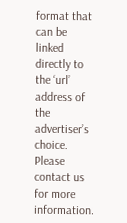format that can be linked directly to the ‘url’ address of the advertiser’s choice. Please contact us for more information.